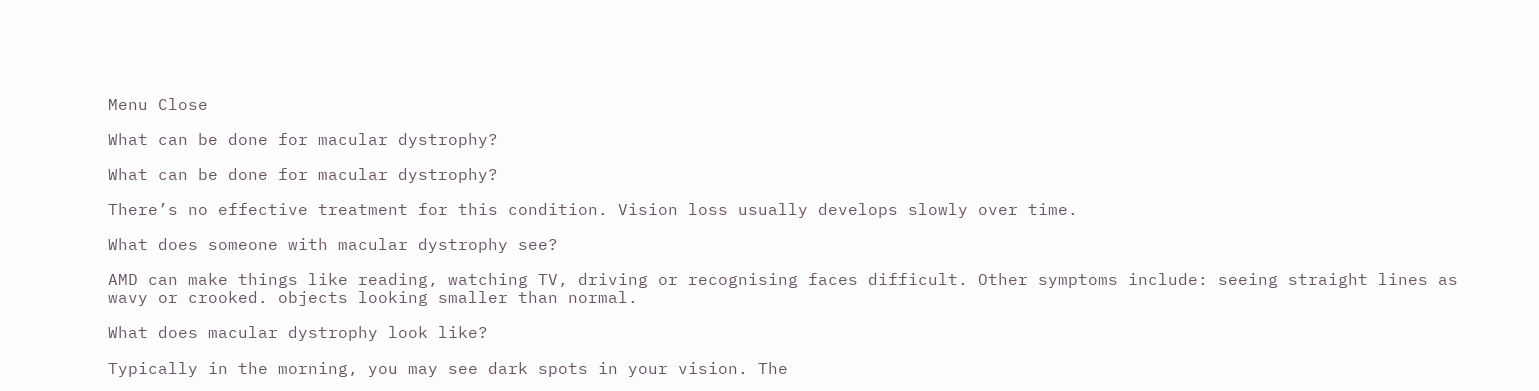Menu Close

What can be done for macular dystrophy?

What can be done for macular dystrophy?

There’s no effective treatment for this condition. Vision loss usually develops slowly over time.

What does someone with macular dystrophy see?

AMD can make things like reading, watching TV, driving or recognising faces difficult. Other symptoms include: seeing straight lines as wavy or crooked. objects looking smaller than normal.

What does macular dystrophy look like?

Typically in the morning, you may see dark spots in your vision. The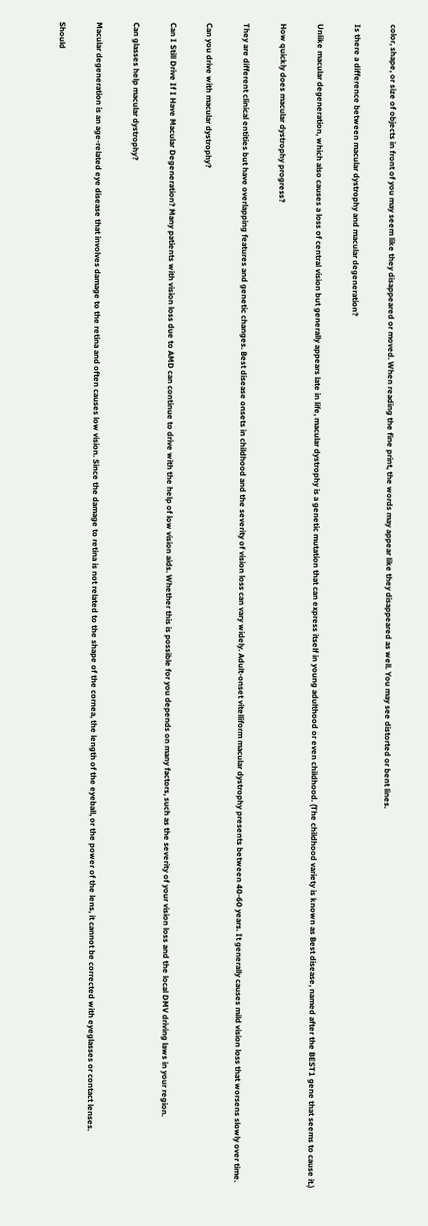color, shape, or size of objects in front of you may seem like they disappeared or moved. When reading the fine print, the words may appear like they disappeared as well. You may see distorted or bent lines.

Is there a difference between macular dystrophy and macular degeneration?

Unlike macular degeneration, which also causes a loss of central vision but generally appears late in life, macular dystrophy is a genetic mutation that can express itself in young adulthood or even childhood. (The childhood variety is known as Best disease, named after the BEST1 gene that seems to cause it.)

How quickly does macular dystrophy progress?

They are different clinical entities but have overlapping features and genetic changes. Best disease onsets in childhood and the severity of vision loss can vary widely. Adult-onset vitelliform macular dystrophy presents between 40-60 years. It generally causes mild vision loss that worsens slowly over time.

Can you drive with macular dystrophy?

Can I Still Drive If I Have Macular Degeneration? Many patients with vision loss due to AMD can continue to drive with the help of low vision aids. Whether this is possible for you depends on many factors, such as the severity of your vision loss and the local DMV driving laws in your region.

Can glasses help macular dystrophy?

Macular degeneration is an age-related eye disease that involves damage to the retina and often causes low vision. Since the damage to retina is not related to the shape of the cornea, the length of the eyeball, or the power of the lens, it cannot be corrected with eyeglasses or contact lenses.

Should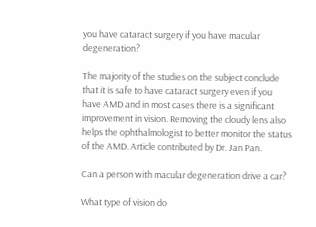you have cataract surgery if you have macular degeneration?

The majority of the studies on the subject conclude that it is safe to have cataract surgery even if you have AMD and in most cases there is a significant improvement in vision. Removing the cloudy lens also helps the ophthalmologist to better monitor the status of the AMD. Article contributed by Dr. Jan Pan.

Can a person with macular degeneration drive a car?

What type of vision do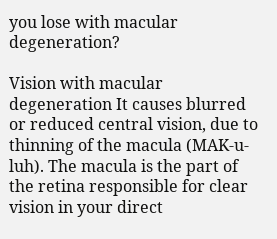you lose with macular degeneration?

Vision with macular degeneration It causes blurred or reduced central vision, due to thinning of the macula (MAK-u-luh). The macula is the part of the retina responsible for clear vision in your direct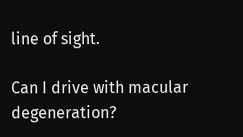line of sight.

Can I drive with macular degeneration?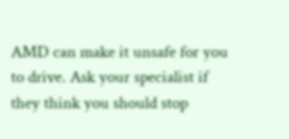AMD can make it unsafe for you to drive. Ask your specialist if they think you should stop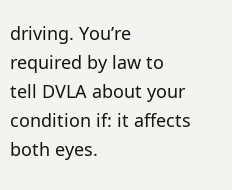driving. You’re required by law to tell DVLA about your condition if: it affects both eyes.